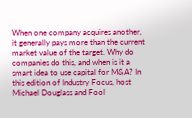When one company acquires another, it generally pays more than the current market value of the target. Why do companies do this, and when is it a smart idea to use capital for M&A? In this edition of Industry Focus, host Michael Douglass and Fool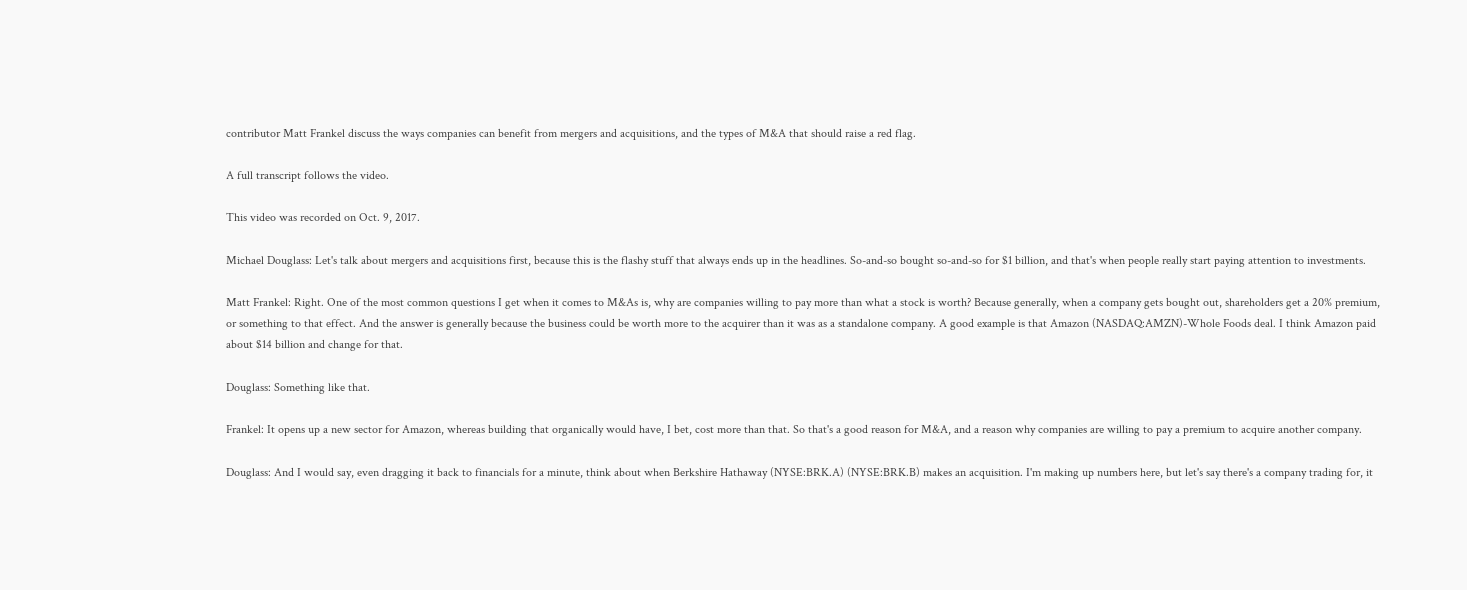contributor Matt Frankel discuss the ways companies can benefit from mergers and acquisitions, and the types of M&A that should raise a red flag.

A full transcript follows the video.

This video was recorded on Oct. 9, 2017.

Michael Douglass: Let's talk about mergers and acquisitions first, because this is the flashy stuff that always ends up in the headlines. So-and-so bought so-and-so for $1 billion, and that's when people really start paying attention to investments.

Matt Frankel: Right. One of the most common questions I get when it comes to M&As is, why are companies willing to pay more than what a stock is worth? Because generally, when a company gets bought out, shareholders get a 20% premium, or something to that effect. And the answer is generally because the business could be worth more to the acquirer than it was as a standalone company. A good example is that Amazon (NASDAQ:AMZN)-Whole Foods deal. I think Amazon paid about $14 billion and change for that.

Douglass: Something like that.

Frankel: It opens up a new sector for Amazon, whereas building that organically would have, I bet, cost more than that. So that's a good reason for M&A, and a reason why companies are willing to pay a premium to acquire another company.

Douglass: And I would say, even dragging it back to financials for a minute, think about when Berkshire Hathaway (NYSE:BRK.A) (NYSE:BRK.B) makes an acquisition. I'm making up numbers here, but let's say there's a company trading for, it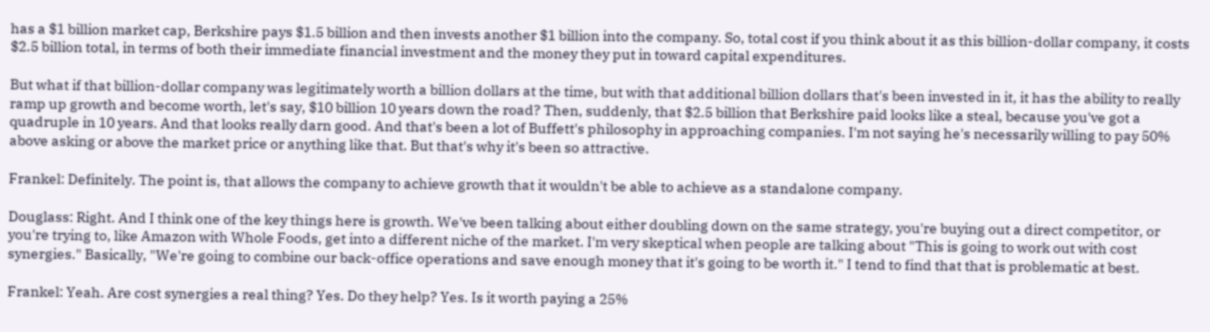has a $1 billion market cap, Berkshire pays $1.5 billion and then invests another $1 billion into the company. So, total cost if you think about it as this billion-dollar company, it costs $2.5 billion total, in terms of both their immediate financial investment and the money they put in toward capital expenditures.

But what if that billion-dollar company was legitimately worth a billion dollars at the time, but with that additional billion dollars that's been invested in it, it has the ability to really ramp up growth and become worth, let's say, $10 billion 10 years down the road? Then, suddenly, that $2.5 billion that Berkshire paid looks like a steal, because you've got a quadruple in 10 years. And that looks really darn good. And that's been a lot of Buffett's philosophy in approaching companies. I'm not saying he's necessarily willing to pay 50% above asking or above the market price or anything like that. But that's why it's been so attractive.

Frankel: Definitely. The point is, that allows the company to achieve growth that it wouldn't be able to achieve as a standalone company.

Douglass: Right. And I think one of the key things here is growth. We've been talking about either doubling down on the same strategy, you're buying out a direct competitor, or you're trying to, like Amazon with Whole Foods, get into a different niche of the market. I'm very skeptical when people are talking about "This is going to work out with cost synergies." Basically, "We're going to combine our back-office operations and save enough money that it's going to be worth it." I tend to find that that is problematic at best.

Frankel: Yeah. Are cost synergies a real thing? Yes. Do they help? Yes. Is it worth paying a 25%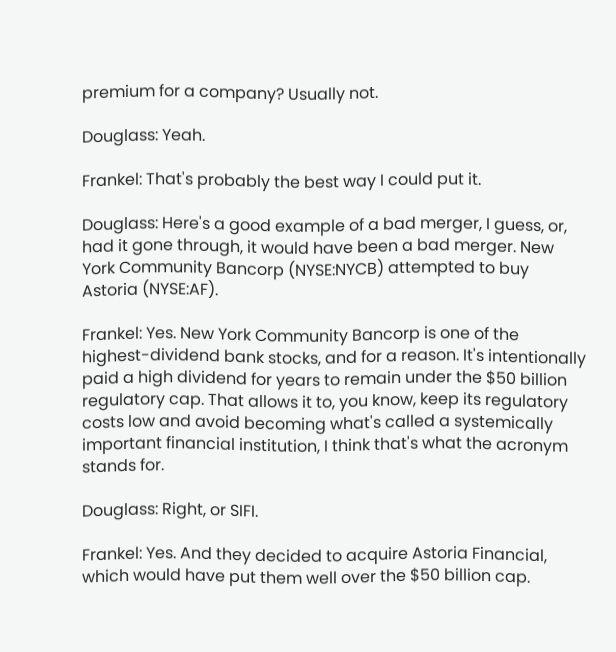premium for a company? Usually not.

Douglass: Yeah.

Frankel: That's probably the best way I could put it.

Douglass: Here's a good example of a bad merger, I guess, or, had it gone through, it would have been a bad merger. New York Community Bancorp (NYSE:NYCB) attempted to buy Astoria (NYSE:AF).

Frankel: Yes. New York Community Bancorp is one of the highest-dividend bank stocks, and for a reason. It's intentionally paid a high dividend for years to remain under the $50 billion regulatory cap. That allows it to, you know, keep its regulatory costs low and avoid becoming what's called a systemically important financial institution, I think that's what the acronym stands for.

Douglass: Right, or SIFI.

Frankel: Yes. And they decided to acquire Astoria Financial, which would have put them well over the $50 billion cap.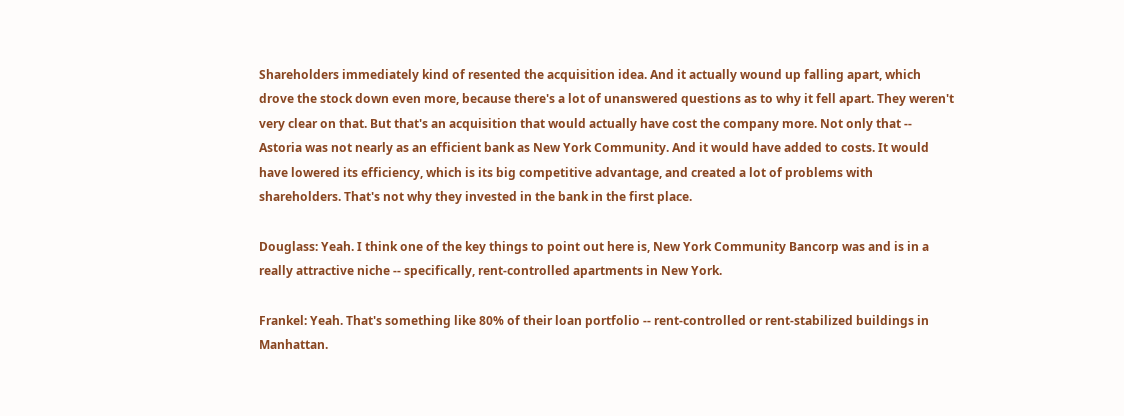Shareholders immediately kind of resented the acquisition idea. And it actually wound up falling apart, which drove the stock down even more, because there's a lot of unanswered questions as to why it fell apart. They weren't very clear on that. But that's an acquisition that would actually have cost the company more. Not only that -- Astoria was not nearly as an efficient bank as New York Community. And it would have added to costs. It would have lowered its efficiency, which is its big competitive advantage, and created a lot of problems with shareholders. That's not why they invested in the bank in the first place.

Douglass: Yeah. I think one of the key things to point out here is, New York Community Bancorp was and is in a really attractive niche -- specifically, rent-controlled apartments in New York.

Frankel: Yeah. That's something like 80% of their loan portfolio -- rent-controlled or rent-stabilized buildings in Manhattan.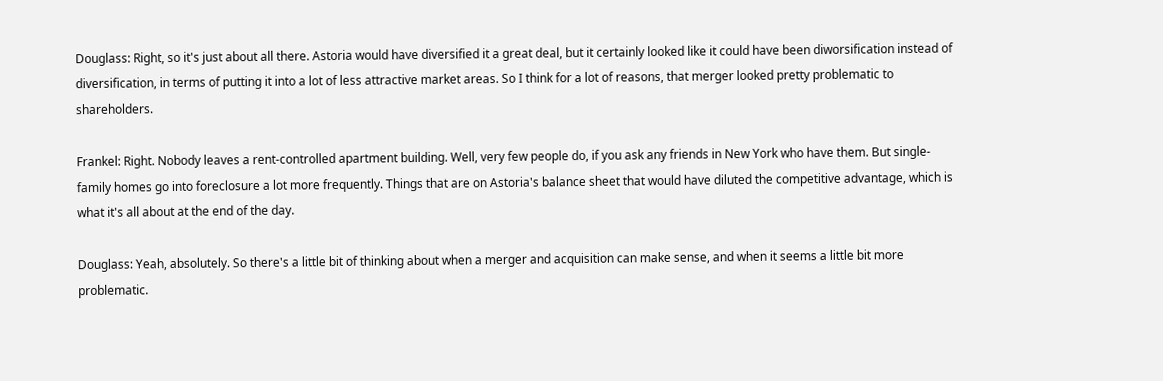Douglass: Right, so it's just about all there. Astoria would have diversified it a great deal, but it certainly looked like it could have been diworsification instead of diversification, in terms of putting it into a lot of less attractive market areas. So I think for a lot of reasons, that merger looked pretty problematic to shareholders.

Frankel: Right. Nobody leaves a rent-controlled apartment building. Well, very few people do, if you ask any friends in New York who have them. But single-family homes go into foreclosure a lot more frequently. Things that are on Astoria's balance sheet that would have diluted the competitive advantage, which is what it's all about at the end of the day.

Douglass: Yeah, absolutely. So there's a little bit of thinking about when a merger and acquisition can make sense, and when it seems a little bit more problematic.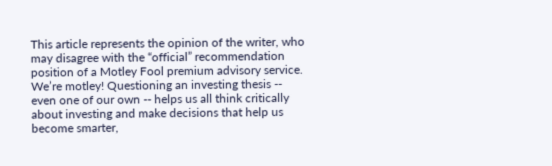This article represents the opinion of the writer, who may disagree with the “official” recommendation position of a Motley Fool premium advisory service. We’re motley! Questioning an investing thesis -- even one of our own -- helps us all think critically about investing and make decisions that help us become smarter,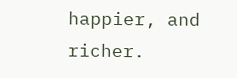happier, and richer.